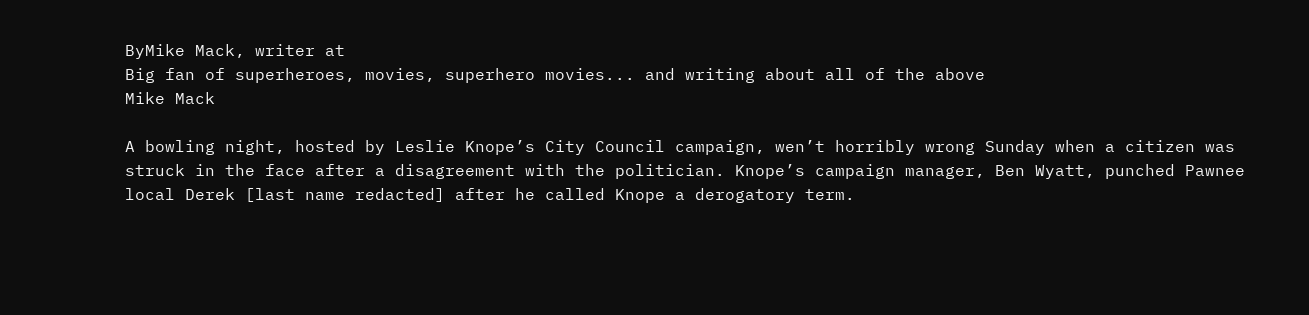ByMike Mack, writer at
Big fan of superheroes, movies, superhero movies... and writing about all of the above
Mike Mack

A bowling night, hosted by Leslie Knope’s City Council campaign, wen’t horribly wrong Sunday when a citizen was struck in the face after a disagreement with the politician. Knope’s campaign manager, Ben Wyatt, punched Pawnee local Derek [last name redacted] after he called Knope a derogatory term.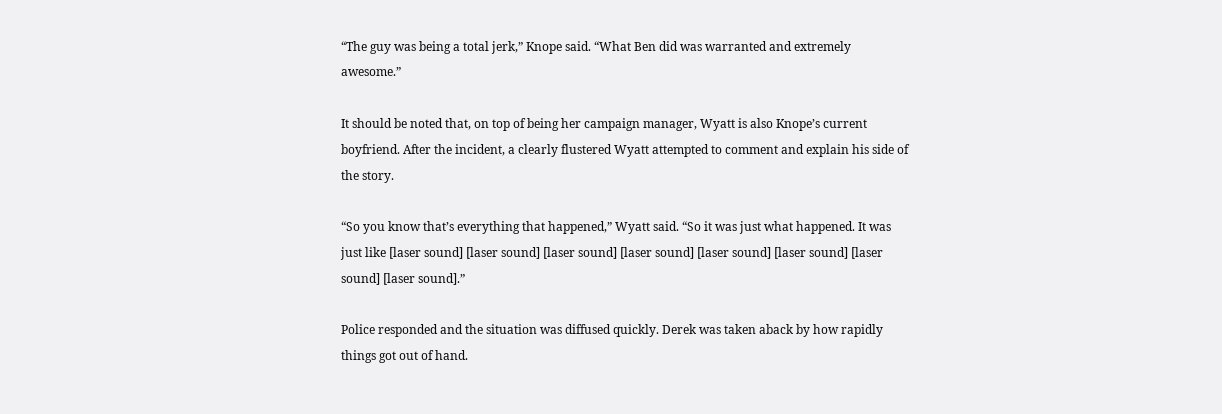“The guy was being a total jerk,” Knope said. “What Ben did was warranted and extremely awesome.”

It should be noted that, on top of being her campaign manager, Wyatt is also Knope’s current boyfriend. After the incident, a clearly flustered Wyatt attempted to comment and explain his side of the story.

“So you know that’s everything that happened,” Wyatt said. “So it was just what happened. It was just like [laser sound] [laser sound] [laser sound] [laser sound] [laser sound] [laser sound] [laser sound] [laser sound].”

Police responded and the situation was diffused quickly. Derek was taken aback by how rapidly things got out of hand.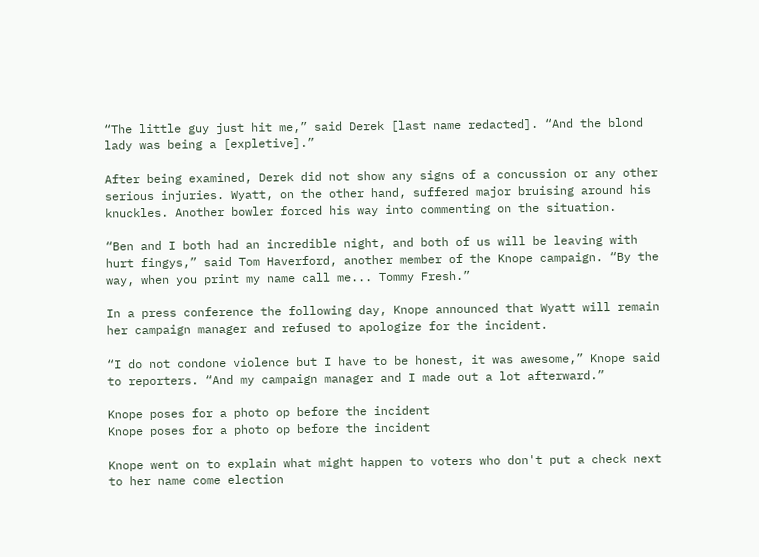“The little guy just hit me,” said Derek [last name redacted]. “And the blond lady was being a [expletive].”

After being examined, Derek did not show any signs of a concussion or any other serious injuries. Wyatt, on the other hand, suffered major bruising around his knuckles. Another bowler forced his way into commenting on the situation.

“Ben and I both had an incredible night, and both of us will be leaving with hurt fingys,” said Tom Haverford, another member of the Knope campaign. “By the way, when you print my name call me... Tommy Fresh.”

In a press conference the following day, Knope announced that Wyatt will remain her campaign manager and refused to apologize for the incident.

“I do not condone violence but I have to be honest, it was awesome,” Knope said to reporters. “And my campaign manager and I made out a lot afterward.”

Knope poses for a photo op before the incident
Knope poses for a photo op before the incident

Knope went on to explain what might happen to voters who don't put a check next to her name come election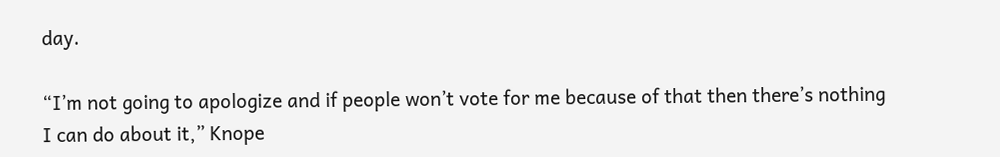day.

“I’m not going to apologize and if people won’t vote for me because of that then there’s nothing I can do about it,” Knope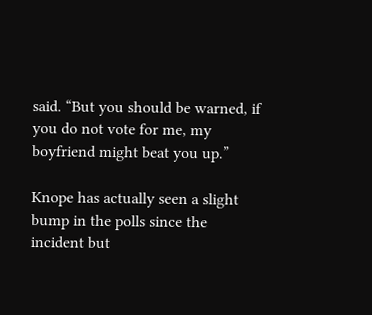said. “But you should be warned, if you do not vote for me, my boyfriend might beat you up.”

Knope has actually seen a slight bump in the polls since the incident but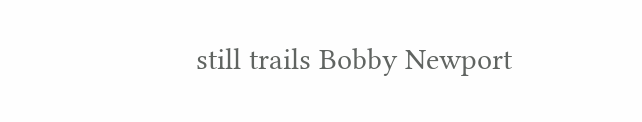still trails Bobby Newport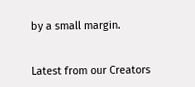by a small margin.


Latest from our Creators